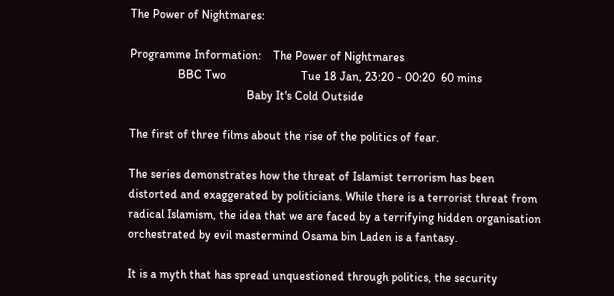The Power of Nightmares:

Programme Information:    The Power of Nightmares
                BBC Two                         Tue 18 Jan, 23:20 - 00:20  60 mins
                                       Baby It's Cold Outside

The first of three films about the rise of the politics of fear.

The series demonstrates how the threat of Islamist terrorism has been distorted and exaggerated by politicians. While there is a terrorist threat from radical Islamism, the idea that we are faced by a terrifying hidden organisation orchestrated by evil mastermind Osama bin Laden is a fantasy.

It is a myth that has spread unquestioned through politics, the security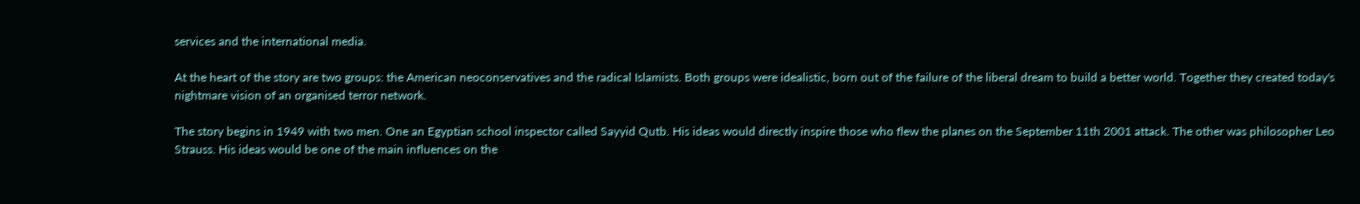services and the international media.

At the heart of the story are two groups: the American neoconservatives and the radical Islamists. Both groups were idealistic, born out of the failure of the liberal dream to build a better world. Together they created today's nightmare vision of an organised terror network.

The story begins in 1949 with two men. One an Egyptian school inspector called Sayyid Qutb. His ideas would directly inspire those who flew the planes on the September 11th 2001 attack. The other was philosopher Leo Strauss. His ideas would be one of the main influences on the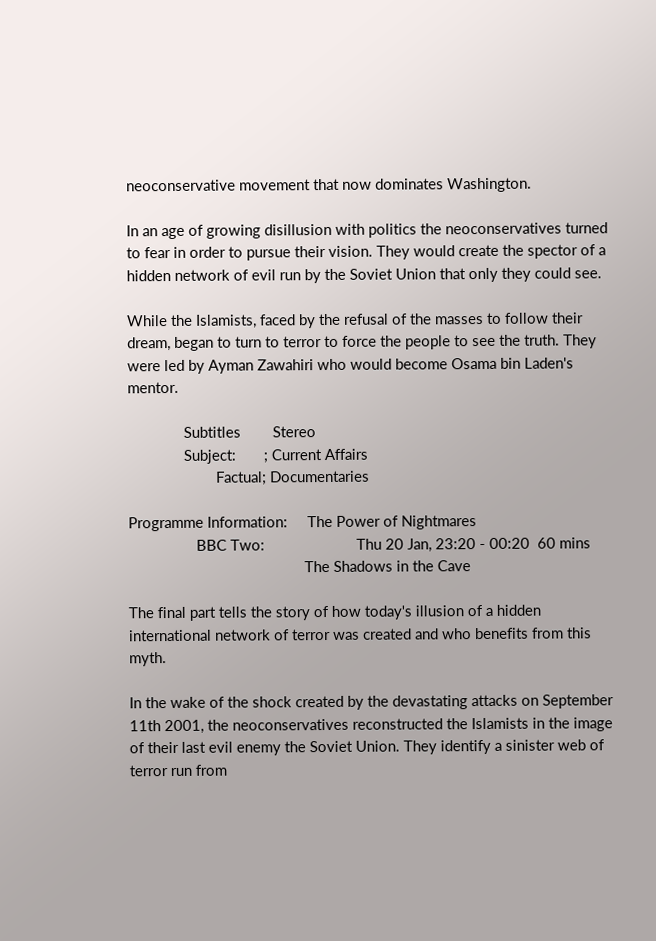neoconservative movement that now dominates Washington.

In an age of growing disillusion with politics the neoconservatives turned to fear in order to pursue their vision. They would create the spector of a hidden network of evil run by the Soviet Union that only they could see.

While the Islamists, faced by the refusal of the masses to follow their dream, began to turn to terror to force the people to see the truth. They were led by Ayman Zawahiri who would become Osama bin Laden's mentor.

              Subtitles        Stereo
              Subject:       ; Current Affairs
                      Factual; Documentaries

Programme Information:     The Power of Nightmares
                 BBC Two:                       Thu 20 Jan, 23:20 - 00:20  60 mins
                                            The Shadows in the Cave

The final part tells the story of how today's illusion of a hidden international network of terror was created and who benefits from this myth.

In the wake of the shock created by the devastating attacks on September 11th 2001, the neoconservatives reconstructed the Islamists in the image of their last evil enemy the Soviet Union. They identify a sinister web of terror run from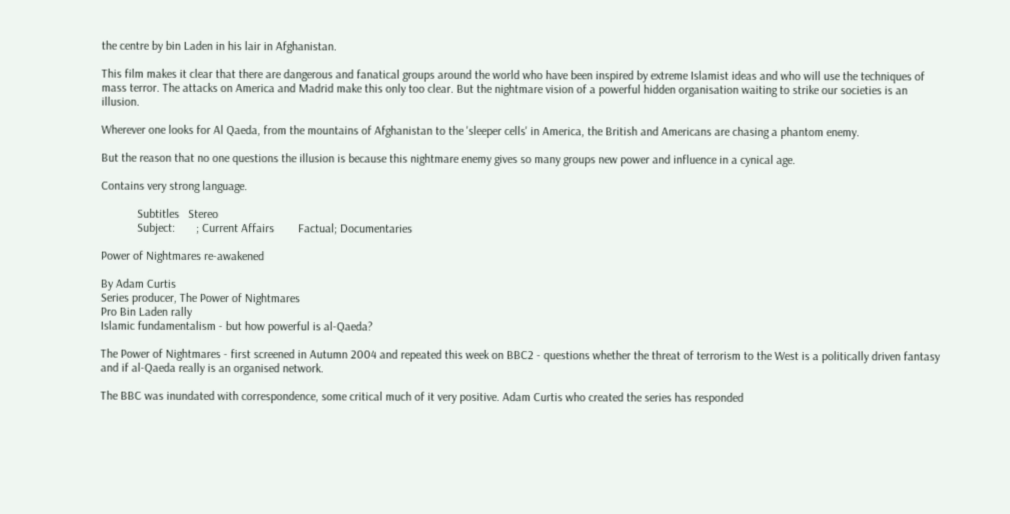the centre by bin Laden in his lair in Afghanistan.

This film makes it clear that there are dangerous and fanatical groups around the world who have been inspired by extreme Islamist ideas and who will use the techniques of mass terror. The attacks on America and Madrid make this only too clear. But the nightmare vision of a powerful hidden organisation waiting to strike our societies is an illusion.

Wherever one looks for Al Qaeda, from the mountains of Afghanistan to the 'sleeper cells' in America, the British and Americans are chasing a phantom enemy.

But the reason that no one questions the illusion is because this nightmare enemy gives so many groups new power and influence in a cynical age.

Contains very strong language.

            Subtitles   Stereo
            Subject:       ; Current Affairs        Factual; Documentaries

Power of Nightmares re-awakened

By Adam Curtis
Series producer, The Power of Nightmares
Pro Bin Laden rally
Islamic fundamentalism - but how powerful is al-Qaeda?

The Power of Nightmares - first screened in Autumn 2004 and repeated this week on BBC2 - questions whether the threat of terrorism to the West is a politically driven fantasy and if al-Qaeda really is an organised network.

The BBC was inundated with correspondence, some critical much of it very positive. Adam Curtis who created the series has responded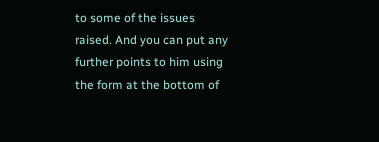to some of the issues raised. And you can put any further points to him using the form at the bottom of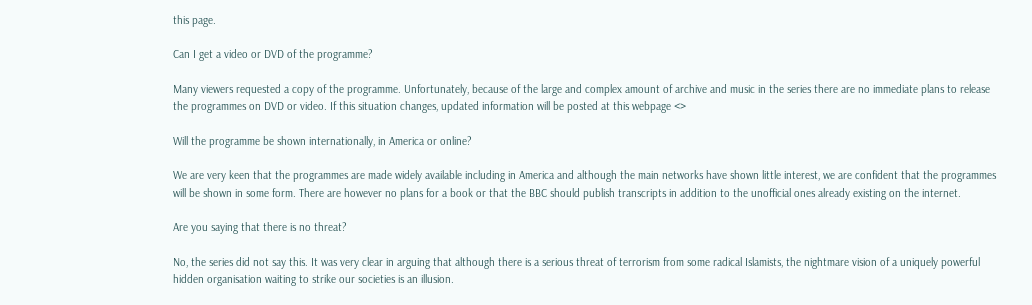this page.

Can I get a video or DVD of the programme?

Many viewers requested a copy of the programme. Unfortunately, because of the large and complex amount of archive and music in the series there are no immediate plans to release the programmes on DVD or video. If this situation changes, updated information will be posted at this webpage <>

Will the programme be shown internationally, in America or online?

We are very keen that the programmes are made widely available including in America and although the main networks have shown little interest, we are confident that the programmes will be shown in some form. There are however no plans for a book or that the BBC should publish transcripts in addition to the unofficial ones already existing on the internet.

Are you saying that there is no threat?

No, the series did not say this. It was very clear in arguing that although there is a serious threat of terrorism from some radical Islamists, the nightmare vision of a uniquely powerful hidden organisation waiting to strike our societies is an illusion.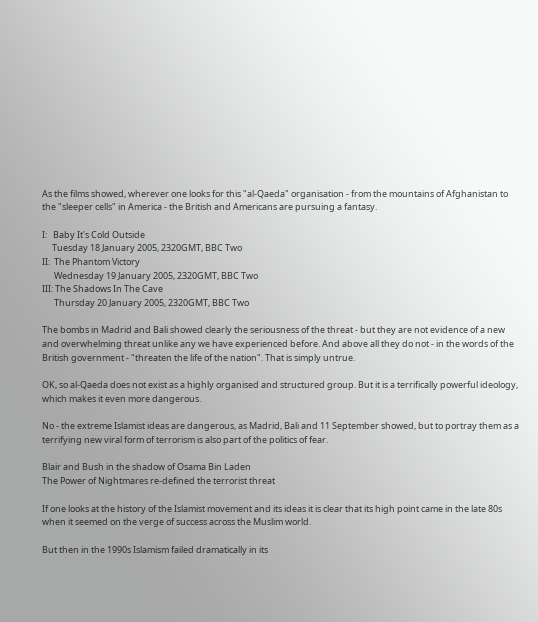As the films showed, wherever one looks for this "al-Qaeda" organisation - from the mountains of Afghanistan to the "sleeper cells" in America - the British and Americans are pursuing a fantasy.

I:   Baby It's Cold Outside
     Tuesday 18 January 2005, 2320GMT, BBC Two
II:  The Phantom Victory
      Wednesday 19 January 2005, 2320GMT, BBC Two
III: The Shadows In The Cave
      Thursday 20 January 2005, 2320GMT, BBC Two

The bombs in Madrid and Bali showed clearly the seriousness of the threat - but they are not evidence of a new and overwhelming threat unlike any we have experienced before. And above all they do not - in the words of the British government - "threaten the life of the nation". That is simply untrue.

OK, so al-Qaeda does not exist as a highly organised and structured group. But it is a terrifically powerful ideology, which makes it even more dangerous.

No - the extreme Islamist ideas are dangerous, as Madrid, Bali and 11 September showed, but to portray them as a terrifying new viral form of terrorism is also part of the politics of fear.

Blair and Bush in the shadow of Osama Bin Laden
The Power of Nightmares re-defined the terrorist threat

If one looks at the history of the Islamist movement and its ideas it is clear that its high point came in the late 80s when it seemed on the verge of success across the Muslim world.

But then in the 1990s Islamism failed dramatically in its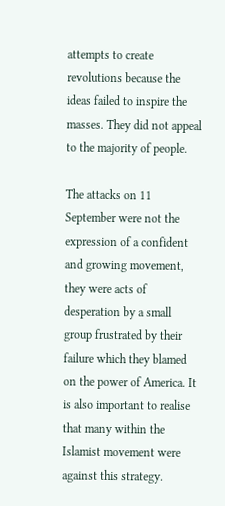attempts to create revolutions because the ideas failed to inspire the masses. They did not appeal to the majority of people.

The attacks on 11 September were not the expression of a confident and growing movement, they were acts of desperation by a small group frustrated by their failure which they blamed on the power of America. It is also important to realise that many within the Islamist movement were against this strategy.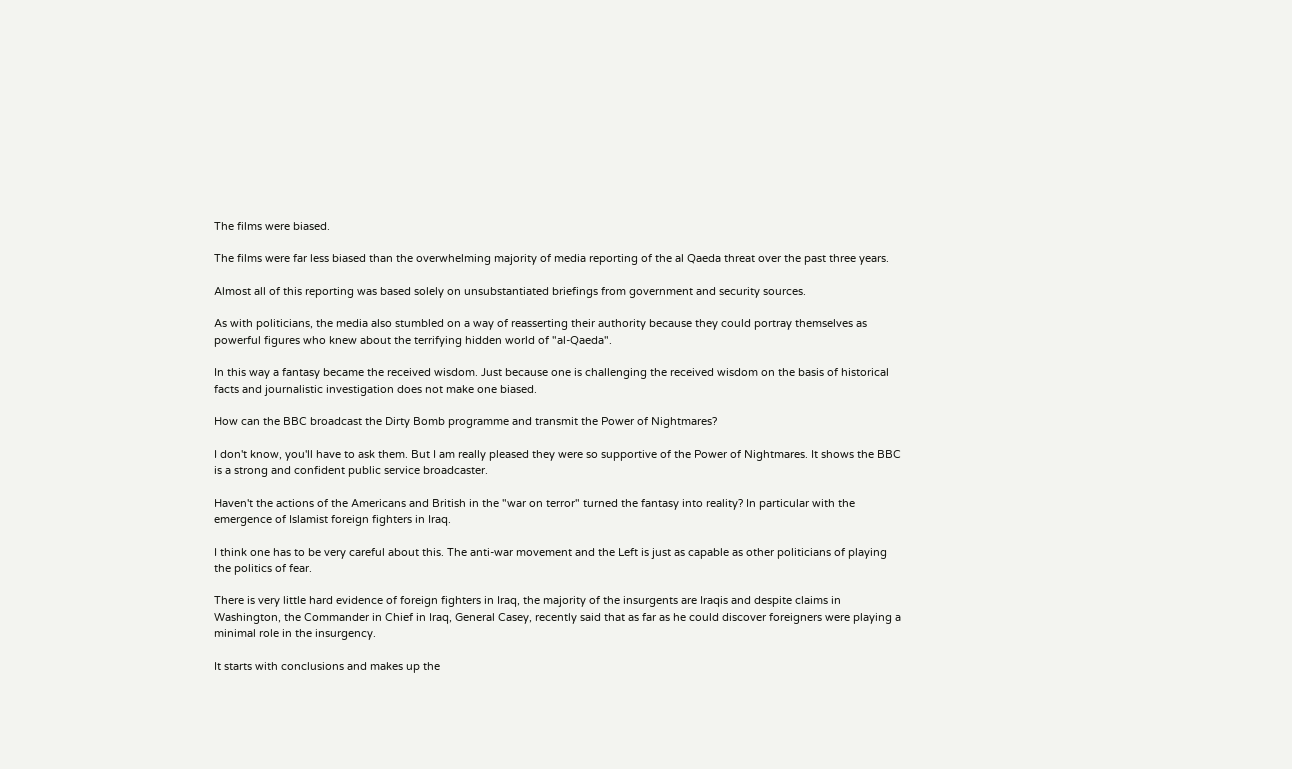The films were biased.

The films were far less biased than the overwhelming majority of media reporting of the al Qaeda threat over the past three years.

Almost all of this reporting was based solely on unsubstantiated briefings from government and security sources.

As with politicians, the media also stumbled on a way of reasserting their authority because they could portray themselves as powerful figures who knew about the terrifying hidden world of "al-Qaeda".

In this way a fantasy became the received wisdom. Just because one is challenging the received wisdom on the basis of historical facts and journalistic investigation does not make one biased.

How can the BBC broadcast the Dirty Bomb programme and transmit the Power of Nightmares?

I don't know, you'll have to ask them. But I am really pleased they were so supportive of the Power of Nightmares. It shows the BBC is a strong and confident public service broadcaster.

Haven't the actions of the Americans and British in the "war on terror" turned the fantasy into reality? In particular with the emergence of Islamist foreign fighters in Iraq.

I think one has to be very careful about this. The anti-war movement and the Left is just as capable as other politicians of playing the politics of fear.

There is very little hard evidence of foreign fighters in Iraq, the majority of the insurgents are Iraqis and despite claims in Washington, the Commander in Chief in Iraq, General Casey, recently said that as far as he could discover foreigners were playing a minimal role in the insurgency.

It starts with conclusions and makes up the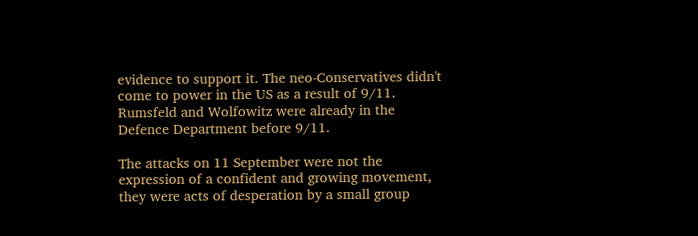evidence to support it. The neo-Conservatives didn't come to power in the US as a result of 9/11. Rumsfeld and Wolfowitz were already in the Defence Department before 9/11.

The attacks on 11 September were not the expression of a confident and growing movement, they were acts of desperation by a small group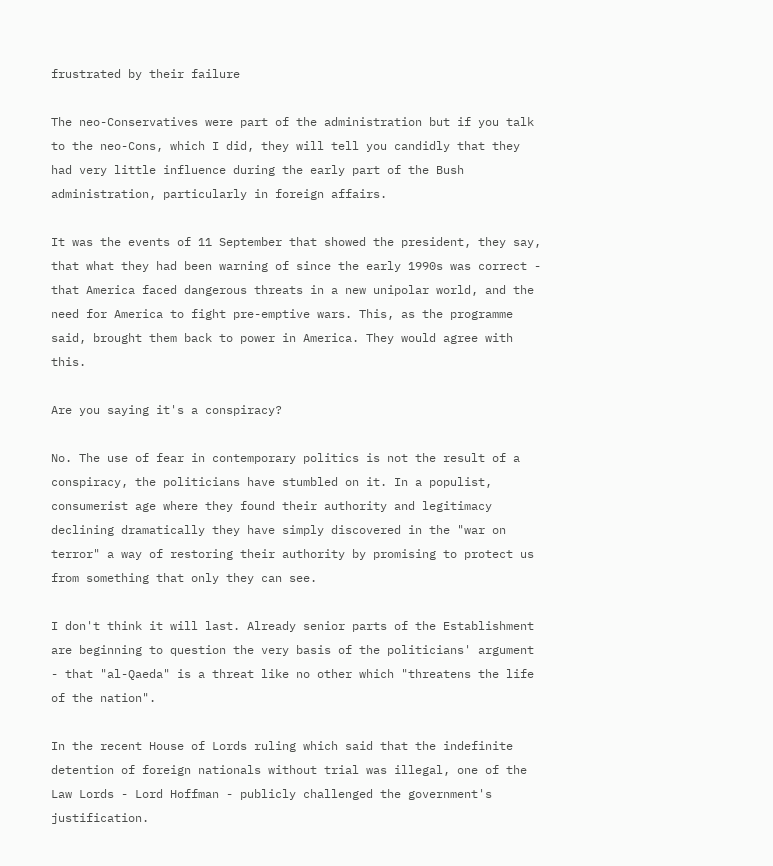frustrated by their failure

The neo-Conservatives were part of the administration but if you talk to the neo-Cons, which I did, they will tell you candidly that they had very little influence during the early part of the Bush administration, particularly in foreign affairs.

It was the events of 11 September that showed the president, they say, that what they had been warning of since the early 1990s was correct - that America faced dangerous threats in a new unipolar world, and the need for America to fight pre-emptive wars. This, as the programme said, brought them back to power in America. They would agree with this.

Are you saying it's a conspiracy?

No. The use of fear in contemporary politics is not the result of a conspiracy, the politicians have stumbled on it. In a populist, consumerist age where they found their authority and legitimacy declining dramatically they have simply discovered in the "war on terror" a way of restoring their authority by promising to protect us from something that only they can see.

I don't think it will last. Already senior parts of the Establishment are beginning to question the very basis of the politicians' argument - that "al-Qaeda" is a threat like no other which "threatens the life of the nation".

In the recent House of Lords ruling which said that the indefinite detention of foreign nationals without trial was illegal, one of the Law Lords - Lord Hoffman - publicly challenged the government's justification.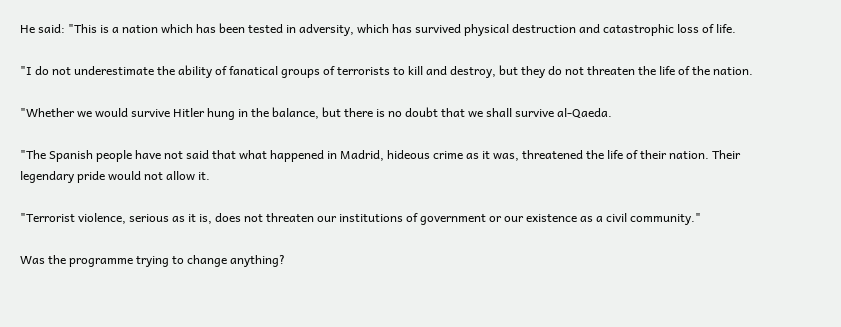He said: "This is a nation which has been tested in adversity, which has survived physical destruction and catastrophic loss of life.

"I do not underestimate the ability of fanatical groups of terrorists to kill and destroy, but they do not threaten the life of the nation.

"Whether we would survive Hitler hung in the balance, but there is no doubt that we shall survive al-Qaeda.

"The Spanish people have not said that what happened in Madrid, hideous crime as it was, threatened the life of their nation. Their legendary pride would not allow it.

"Terrorist violence, serious as it is, does not threaten our institutions of government or our existence as a civil community."

Was the programme trying to change anything?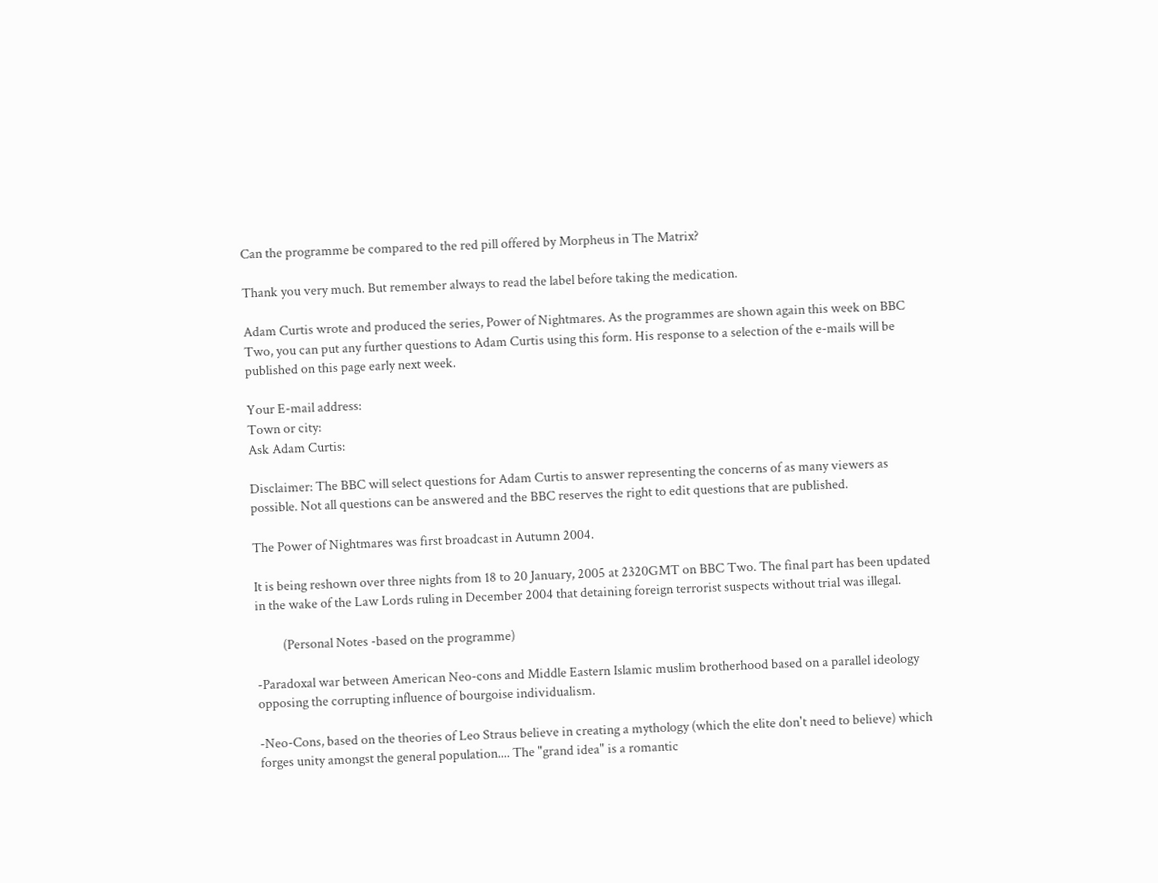Can the programme be compared to the red pill offered by Morpheus in The Matrix?

Thank you very much. But remember always to read the label before taking the medication.

Adam Curtis wrote and produced the series, Power of Nightmares. As the programmes are shown again this week on BBC Two, you can put any further questions to Adam Curtis using this form. His response to a selection of the e-mails will be published on this page early next week.

Your E-mail address:
Town or city:
Ask Adam Curtis:

Disclaimer: The BBC will select questions for Adam Curtis to answer representing the concerns of as many viewers as possible. Not all questions can be answered and the BBC reserves the right to edit questions that are published.

The Power of Nightmares was first broadcast in Autumn 2004.

It is being reshown over three nights from 18 to 20 January, 2005 at 2320GMT on BBC Two. The final part has been updated in the wake of the Law Lords ruling in December 2004 that detaining foreign terrorist suspects without trial was illegal.

         (Personal Notes -based on the programme)

-Paradoxal war between American Neo-cons and Middle Eastern Islamic muslim brotherhood based on a parallel ideology opposing the corrupting influence of bourgoise individualism.

-Neo-Cons, based on the theories of Leo Straus believe in creating a mythology (which the elite don't need to believe) which forges unity amongst the general population.... The "grand idea" is a romantic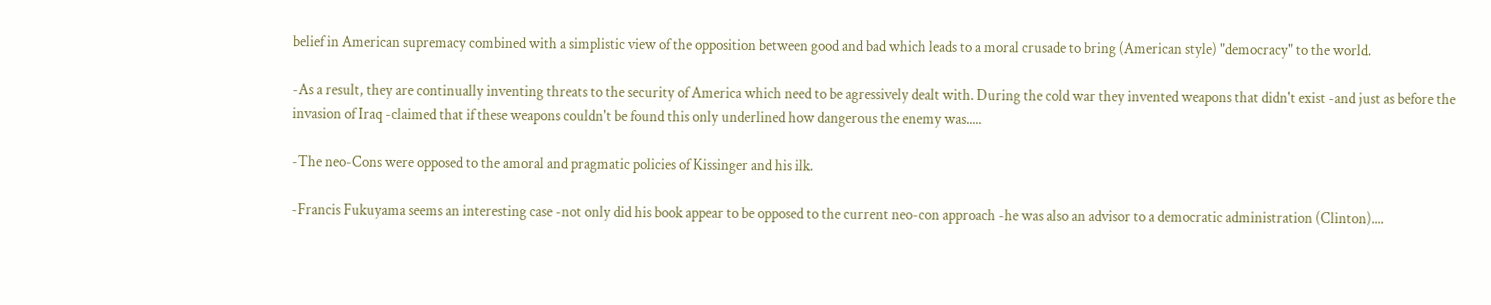belief in American supremacy combined with a simplistic view of the opposition between good and bad which leads to a moral crusade to bring (American style) "democracy" to the world.

-As a result, they are continually inventing threats to the security of America which need to be agressively dealt with. During the cold war they invented weapons that didn't exist -and just as before the invasion of Iraq -claimed that if these weapons couldn't be found this only underlined how dangerous the enemy was.....

-The neo-Cons were opposed to the amoral and pragmatic policies of Kissinger and his ilk.

-Francis Fukuyama seems an interesting case -not only did his book appear to be opposed to the current neo-con approach -he was also an advisor to a democratic administration (Clinton)....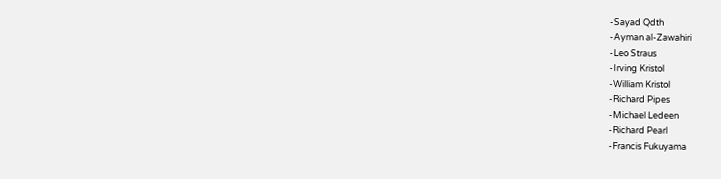-Sayad Qdth
-Ayman al-Zawahiri
-Leo Straus
-Irving Kristol
-William Kristol
-Richard Pipes
-Michael Ledeen
-Richard Pearl
-Francis Fukuyama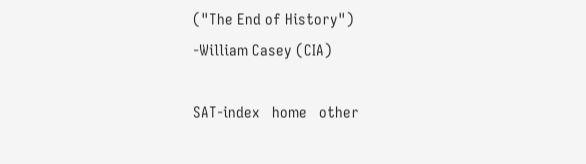("The End of History")
-William Casey (CIA)

SAT-index   home   other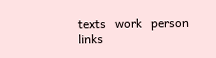texts   work   person   links